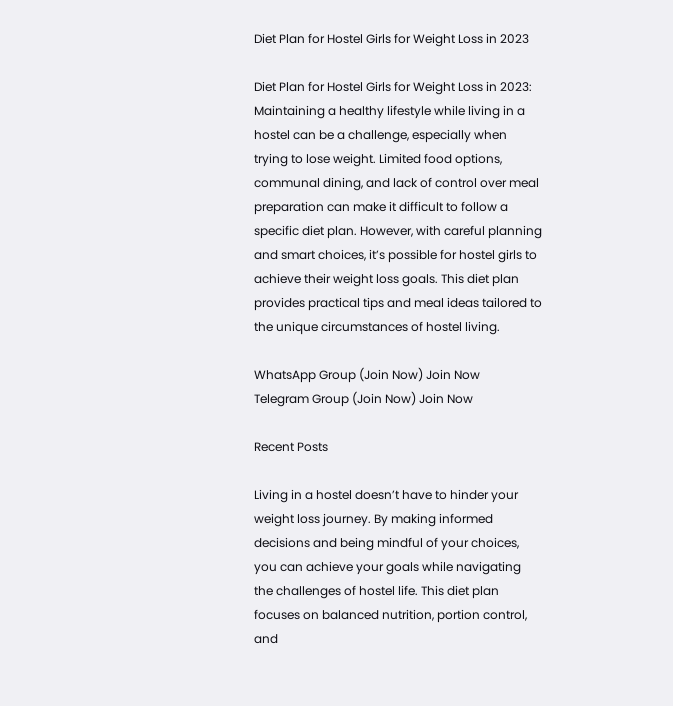Diet Plan for Hostel Girls for Weight Loss in 2023

Diet Plan for Hostel Girls for Weight Loss in 2023: Maintaining a healthy lifestyle while living in a hostel can be a challenge, especially when trying to lose weight. Limited food options, communal dining, and lack of control over meal preparation can make it difficult to follow a specific diet plan. However, with careful planning and smart choices, it’s possible for hostel girls to achieve their weight loss goals. This diet plan provides practical tips and meal ideas tailored to the unique circumstances of hostel living.

WhatsApp Group (Join Now) Join Now
Telegram Group (Join Now) Join Now

Recent Posts

Living in a hostel doesn’t have to hinder your weight loss journey. By making informed decisions and being mindful of your choices, you can achieve your goals while navigating the challenges of hostel life. This diet plan focuses on balanced nutrition, portion control, and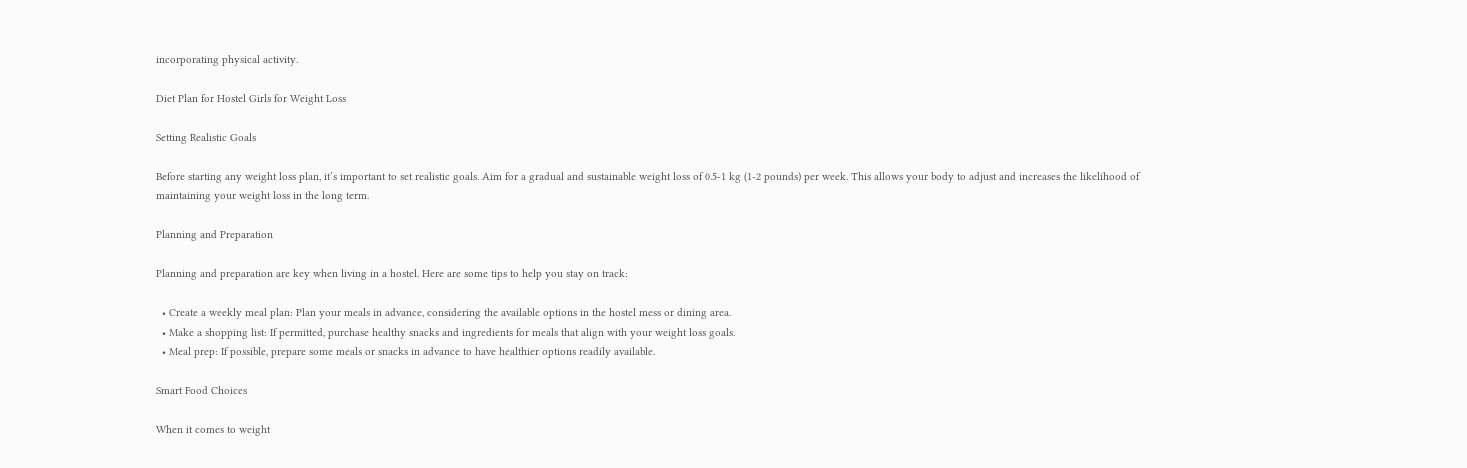incorporating physical activity.

Diet Plan for Hostel Girls for Weight Loss

Setting Realistic Goals

Before starting any weight loss plan, it’s important to set realistic goals. Aim for a gradual and sustainable weight loss of 0.5-1 kg (1-2 pounds) per week. This allows your body to adjust and increases the likelihood of maintaining your weight loss in the long term.

Planning and Preparation

Planning and preparation are key when living in a hostel. Here are some tips to help you stay on track:

  • Create a weekly meal plan: Plan your meals in advance, considering the available options in the hostel mess or dining area.
  • Make a shopping list: If permitted, purchase healthy snacks and ingredients for meals that align with your weight loss goals.
  • Meal prep: If possible, prepare some meals or snacks in advance to have healthier options readily available.

Smart Food Choices

When it comes to weight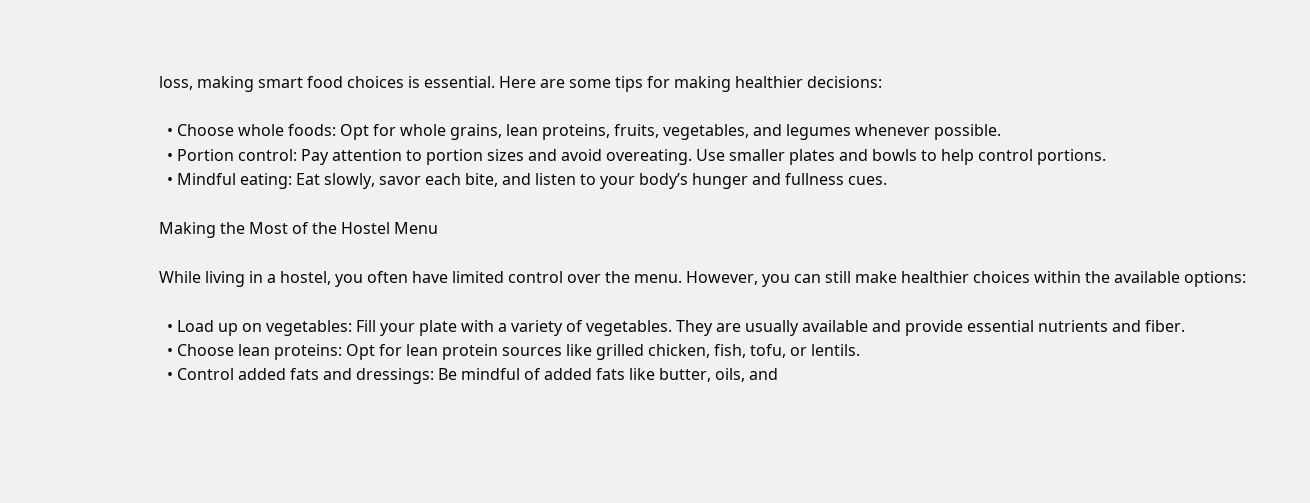loss, making smart food choices is essential. Here are some tips for making healthier decisions:

  • Choose whole foods: Opt for whole grains, lean proteins, fruits, vegetables, and legumes whenever possible.
  • Portion control: Pay attention to portion sizes and avoid overeating. Use smaller plates and bowls to help control portions.
  • Mindful eating: Eat slowly, savor each bite, and listen to your body’s hunger and fullness cues.

Making the Most of the Hostel Menu

While living in a hostel, you often have limited control over the menu. However, you can still make healthier choices within the available options:

  • Load up on vegetables: Fill your plate with a variety of vegetables. They are usually available and provide essential nutrients and fiber.
  • Choose lean proteins: Opt for lean protein sources like grilled chicken, fish, tofu, or lentils.
  • Control added fats and dressings: Be mindful of added fats like butter, oils, and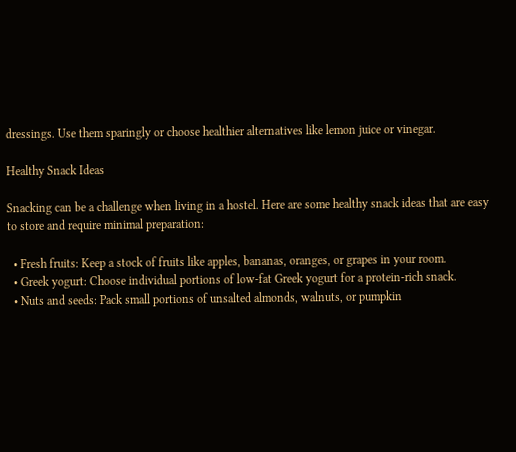dressings. Use them sparingly or choose healthier alternatives like lemon juice or vinegar.

Healthy Snack Ideas

Snacking can be a challenge when living in a hostel. Here are some healthy snack ideas that are easy to store and require minimal preparation:

  • Fresh fruits: Keep a stock of fruits like apples, bananas, oranges, or grapes in your room.
  • Greek yogurt: Choose individual portions of low-fat Greek yogurt for a protein-rich snack.
  • Nuts and seeds: Pack small portions of unsalted almonds, walnuts, or pumpkin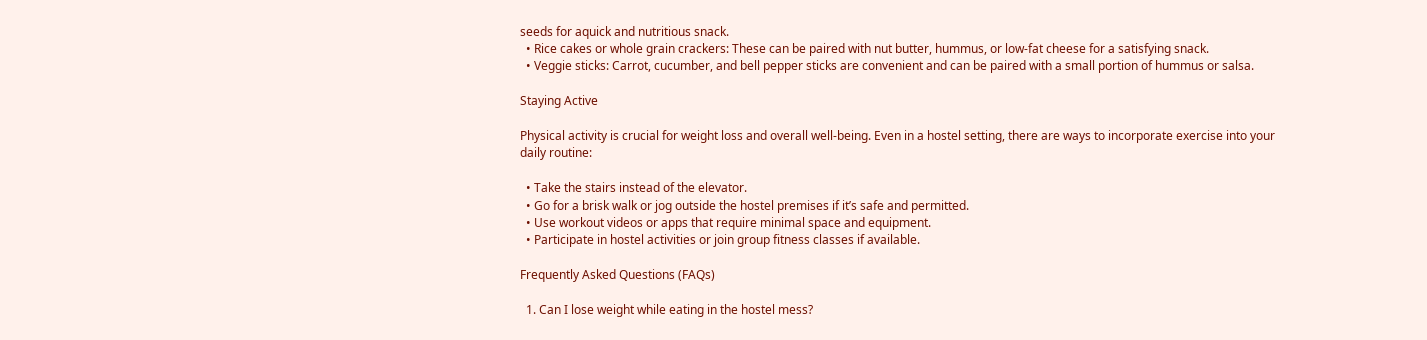seeds for aquick and nutritious snack.
  • Rice cakes or whole grain crackers: These can be paired with nut butter, hummus, or low-fat cheese for a satisfying snack.
  • Veggie sticks: Carrot, cucumber, and bell pepper sticks are convenient and can be paired with a small portion of hummus or salsa.

Staying Active

Physical activity is crucial for weight loss and overall well-being. Even in a hostel setting, there are ways to incorporate exercise into your daily routine:

  • Take the stairs instead of the elevator.
  • Go for a brisk walk or jog outside the hostel premises if it’s safe and permitted.
  • Use workout videos or apps that require minimal space and equipment.
  • Participate in hostel activities or join group fitness classes if available.

Frequently Asked Questions (FAQs)

  1. Can I lose weight while eating in the hostel mess?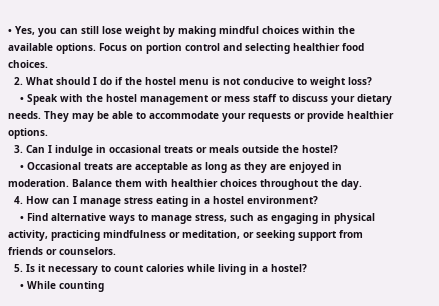• Yes, you can still lose weight by making mindful choices within the available options. Focus on portion control and selecting healthier food choices.
  2. What should I do if the hostel menu is not conducive to weight loss?
    • Speak with the hostel management or mess staff to discuss your dietary needs. They may be able to accommodate your requests or provide healthier options.
  3. Can I indulge in occasional treats or meals outside the hostel?
    • Occasional treats are acceptable as long as they are enjoyed in moderation. Balance them with healthier choices throughout the day.
  4. How can I manage stress eating in a hostel environment?
    • Find alternative ways to manage stress, such as engaging in physical activity, practicing mindfulness or meditation, or seeking support from friends or counselors.
  5. Is it necessary to count calories while living in a hostel?
    • While counting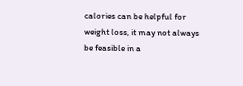calories can be helpful for weight loss, it may not always be feasible in a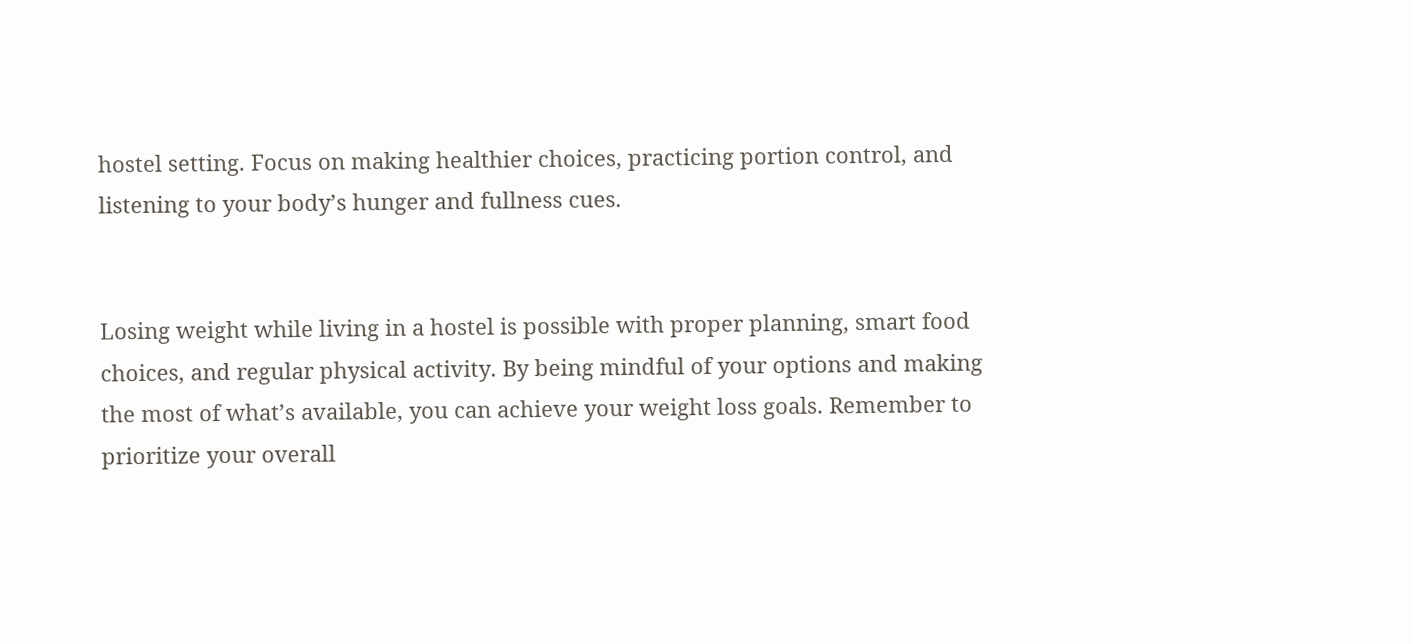hostel setting. Focus on making healthier choices, practicing portion control, and listening to your body’s hunger and fullness cues.


Losing weight while living in a hostel is possible with proper planning, smart food choices, and regular physical activity. By being mindful of your options and making the most of what’s available, you can achieve your weight loss goals. Remember to prioritize your overall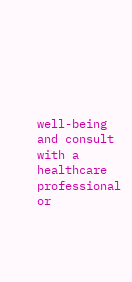well-being and consult with a healthcare professional or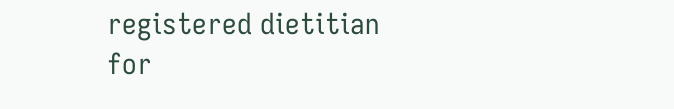registered dietitian for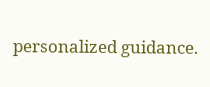personalized guidance.